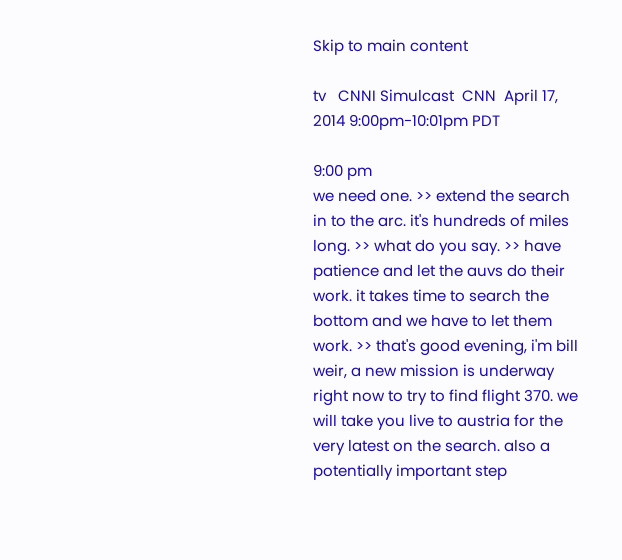Skip to main content

tv   CNNI Simulcast  CNN  April 17, 2014 9:00pm-10:01pm PDT

9:00 pm
we need one. >> extend the search in to the arc. it's hundreds of miles long. >> what do you say. >> have patience and let the auvs do their work. it takes time to search the bottom and we have to let them work. >> that's good evening, i'm bill weir, a new mission is underway right now to try to find flight 370. we will take you live to austria for the very latest on the search. also a potentially important step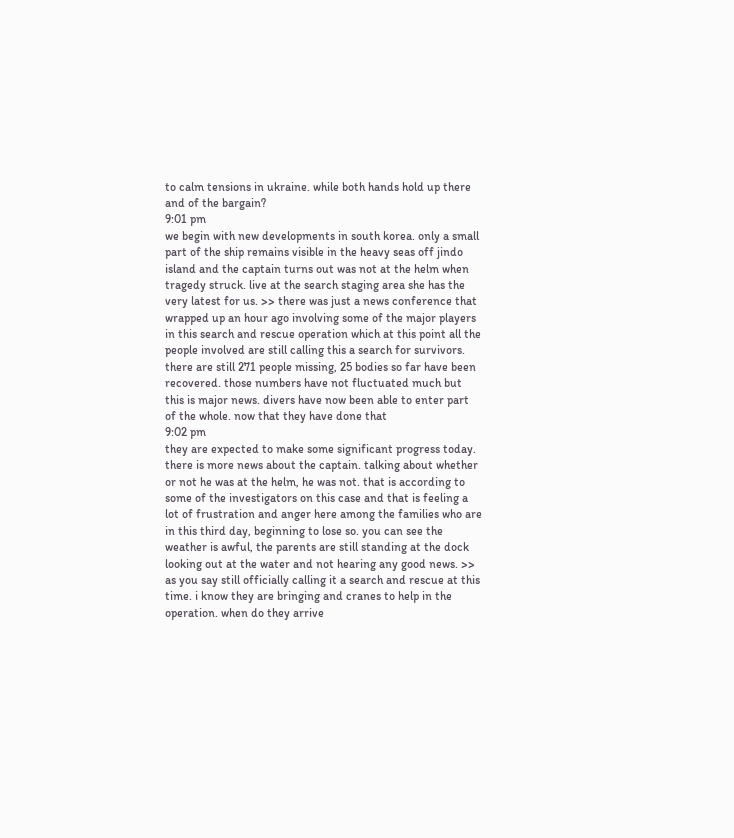to calm tensions in ukraine. while both hands hold up there and of the bargain?
9:01 pm
we begin with new developments in south korea. only a small part of the ship remains visible in the heavy seas off jindo island and the captain turns out was not at the helm when tragedy struck. live at the search staging area she has the very latest for us. >> there was just a news conference that wrapped up an hour ago involving some of the major players in this search and rescue operation which at this point all the people involved are still calling this a search for survivors. there are still 271 people missing, 25 bodies so far have been recovered. those numbers have not fluctuated much but this is major news. divers have now been able to enter part of the whole. now that they have done that
9:02 pm
they are expected to make some significant progress today. there is more news about the captain. talking about whether or not he was at the helm, he was not. that is according to some of the investigators on this case and that is feeling a lot of frustration and anger here among the families who are in this third day, beginning to lose so. you can see the weather is awful, the parents are still standing at the dock looking out at the water and not hearing any good news. >> as you say still officially calling it a search and rescue at this time. i know they are bringing and cranes to help in the operation. when do they arrive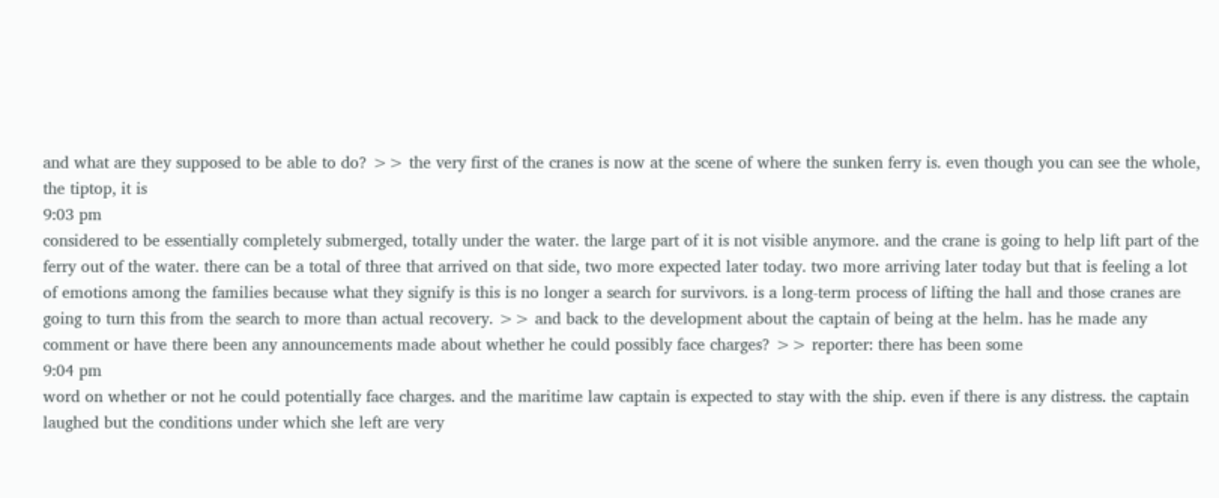and what are they supposed to be able to do? >> the very first of the cranes is now at the scene of where the sunken ferry is. even though you can see the whole, the tiptop, it is
9:03 pm
considered to be essentially completely submerged, totally under the water. the large part of it is not visible anymore. and the crane is going to help lift part of the ferry out of the water. there can be a total of three that arrived on that side, two more expected later today. two more arriving later today but that is feeling a lot of emotions among the families because what they signify is this is no longer a search for survivors. is a long-term process of lifting the hall and those cranes are going to turn this from the search to more than actual recovery. >> and back to the development about the captain of being at the helm. has he made any comment or have there been any announcements made about whether he could possibly face charges? >> reporter: there has been some
9:04 pm
word on whether or not he could potentially face charges. and the maritime law captain is expected to stay with the ship. even if there is any distress. the captain laughed but the conditions under which she left are very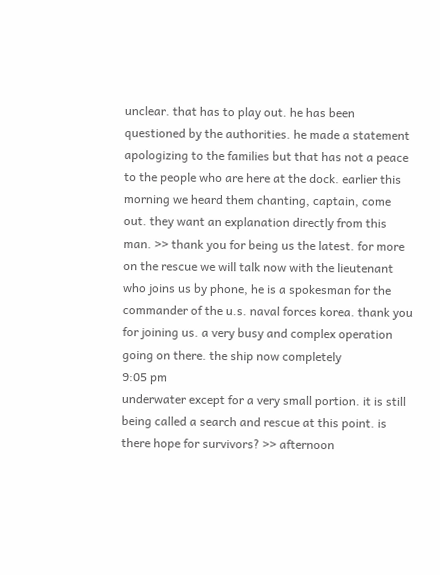unclear. that has to play out. he has been questioned by the authorities. he made a statement apologizing to the families but that has not a peace to the people who are here at the dock. earlier this morning we heard them chanting, captain, come out. they want an explanation directly from this man. >> thank you for being us the latest. for more on the rescue we will talk now with the lieutenant who joins us by phone, he is a spokesman for the commander of the u.s. naval forces korea. thank you for joining us. a very busy and complex operation going on there. the ship now completely
9:05 pm
underwater except for a very small portion. it is still being called a search and rescue at this point. is there hope for survivors? >> afternoon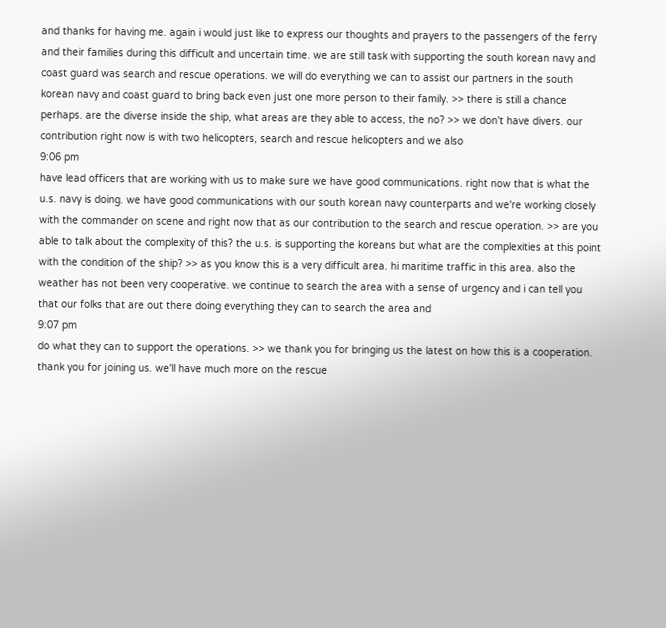and thanks for having me. again i would just like to express our thoughts and prayers to the passengers of the ferry and their families during this difficult and uncertain time. we are still task with supporting the south korean navy and coast guard was search and rescue operations. we will do everything we can to assist our partners in the south korean navy and coast guard to bring back even just one more person to their family. >> there is still a chance perhaps. are the diverse inside the ship, what areas are they able to access, the no? >> we don't have divers. our contribution right now is with two helicopters, search and rescue helicopters and we also
9:06 pm
have lead officers that are working with us to make sure we have good communications. right now that is what the u.s. navy is doing. we have good communications with our south korean navy counterparts and we're working closely with the commander on scene and right now that as our contribution to the search and rescue operation. >> are you able to talk about the complexity of this? the u.s. is supporting the koreans but what are the complexities at this point with the condition of the ship? >> as you know this is a very difficult area. hi maritime traffic in this area. also the weather has not been very cooperative. we continue to search the area with a sense of urgency and i can tell you that our folks that are out there doing everything they can to search the area and
9:07 pm
do what they can to support the operations. >> we thank you for bringing us the latest on how this is a cooperation. thank you for joining us. we'll have much more on the rescue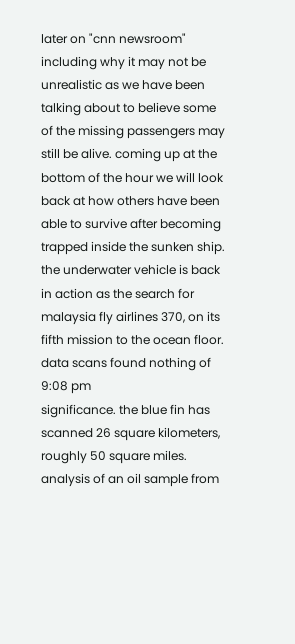later on "cnn newsroom" including why it may not be unrealistic as we have been talking about to believe some of the missing passengers may still be alive. coming up at the bottom of the hour we will look back at how others have been able to survive after becoming trapped inside the sunken ship. the underwater vehicle is back in action as the search for malaysia fly airlines 370, on its fifth mission to the ocean floor. data scans found nothing of
9:08 pm
significance. the blue fin has scanned 26 square kilometers, roughly 50 square miles. analysis of an oil sample from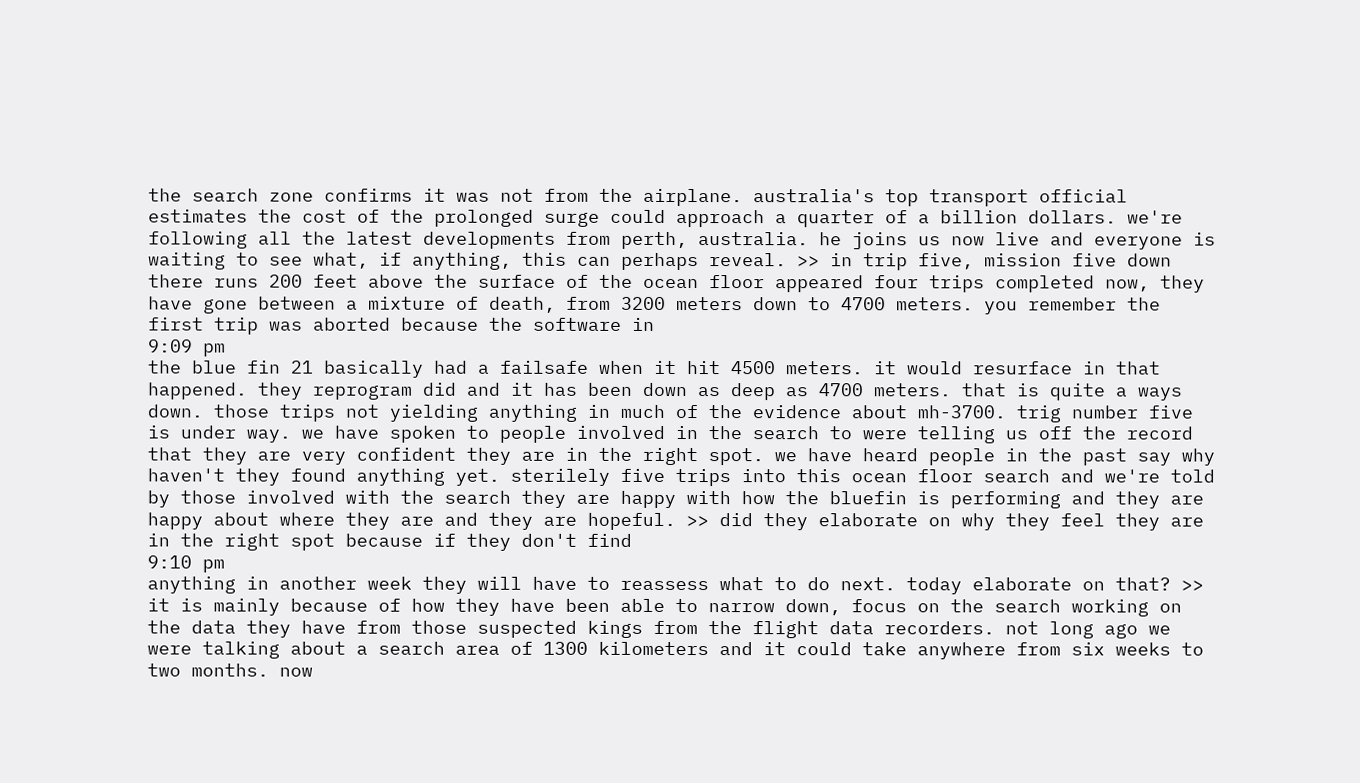the search zone confirms it was not from the airplane. australia's top transport official estimates the cost of the prolonged surge could approach a quarter of a billion dollars. we're following all the latest developments from perth, australia. he joins us now live and everyone is waiting to see what, if anything, this can perhaps reveal. >> in trip five, mission five down there runs 200 feet above the surface of the ocean floor appeared four trips completed now, they have gone between a mixture of death, from 3200 meters down to 4700 meters. you remember the first trip was aborted because the software in
9:09 pm
the blue fin 21 basically had a failsafe when it hit 4500 meters. it would resurface in that happened. they reprogram did and it has been down as deep as 4700 meters. that is quite a ways down. those trips not yielding anything in much of the evidence about mh-3700. trig number five is under way. we have spoken to people involved in the search to were telling us off the record that they are very confident they are in the right spot. we have heard people in the past say why haven't they found anything yet. sterilely five trips into this ocean floor search and we're told by those involved with the search they are happy with how the bluefin is performing and they are happy about where they are and they are hopeful. >> did they elaborate on why they feel they are in the right spot because if they don't find
9:10 pm
anything in another week they will have to reassess what to do next. today elaborate on that? >> it is mainly because of how they have been able to narrow down, focus on the search working on the data they have from those suspected kings from the flight data recorders. not long ago we were talking about a search area of 1300 kilometers and it could take anywhere from six weeks to two months. now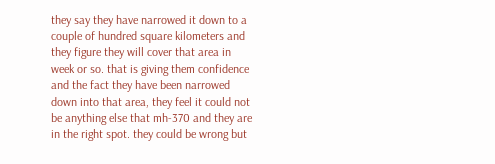they say they have narrowed it down to a couple of hundred square kilometers and they figure they will cover that area in week or so. that is giving them confidence and the fact they have been narrowed down into that area, they feel it could not be anything else that mh-370 and they are in the right spot. they could be wrong but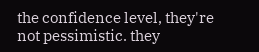the confidence level, they're not pessimistic. they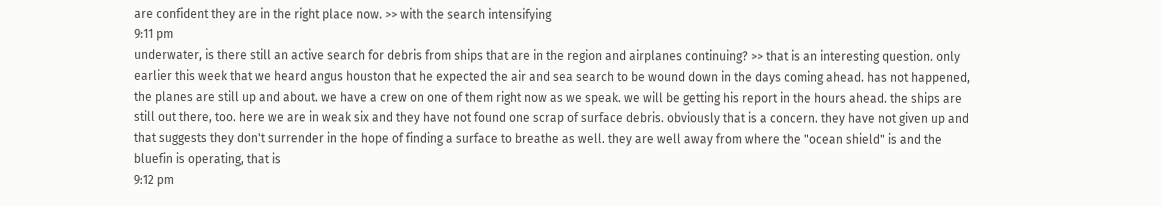are confident they are in the right place now. >> with the search intensifying
9:11 pm
underwater, is there still an active search for debris from ships that are in the region and airplanes continuing? >> that is an interesting question. only earlier this week that we heard angus houston that he expected the air and sea search to be wound down in the days coming ahead. has not happened, the planes are still up and about. we have a crew on one of them right now as we speak. we will be getting his report in the hours ahead. the ships are still out there, too. here we are in weak six and they have not found one scrap of surface debris. obviously that is a concern. they have not given up and that suggests they don't surrender in the hope of finding a surface to breathe as well. they are well away from where the "ocean shield" is and the bluefin is operating, that is
9:12 pm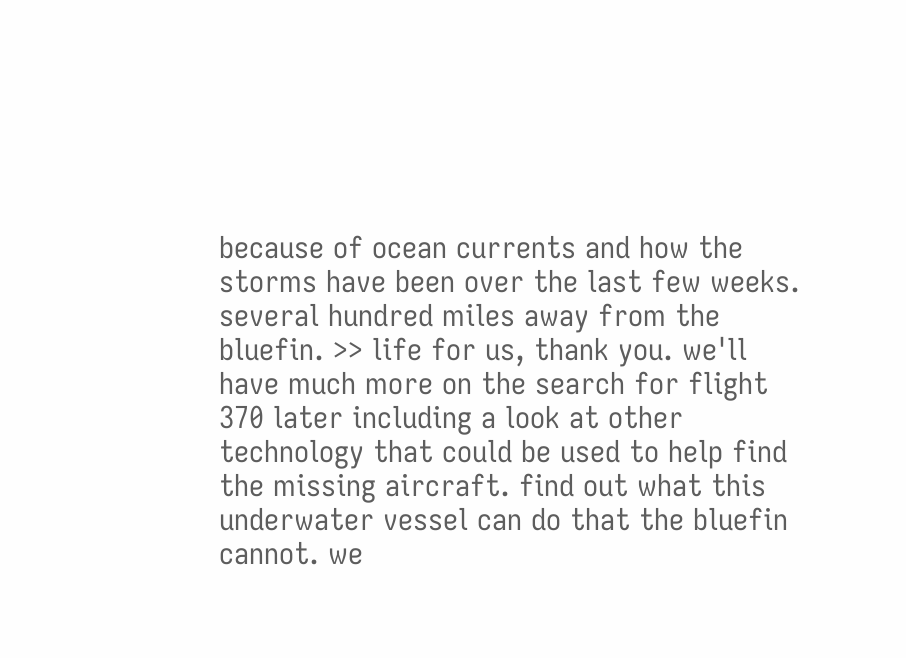because of ocean currents and how the storms have been over the last few weeks. several hundred miles away from the bluefin. >> life for us, thank you. we'll have much more on the search for flight 370 later including a look at other technology that could be used to help find the missing aircraft. find out what this underwater vessel can do that the bluefin cannot. we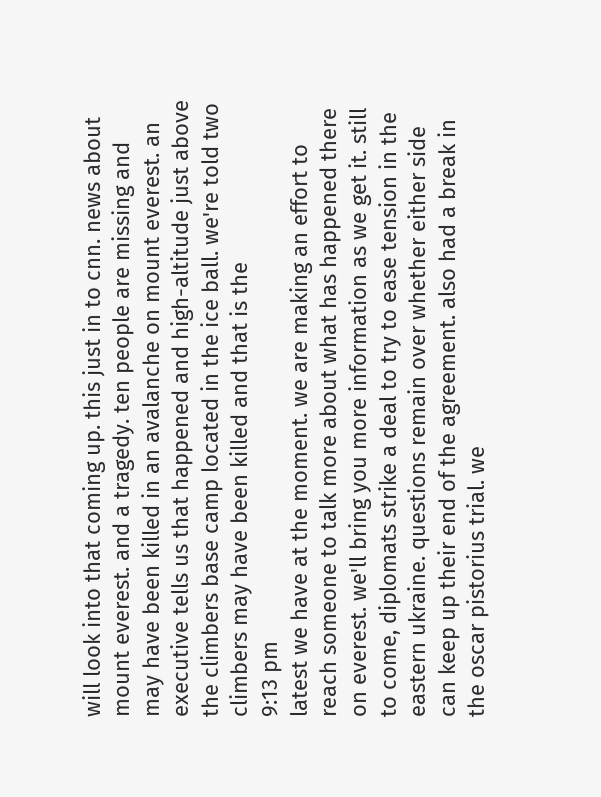will look into that coming up. this just in to cnn. news about mount everest. and a tragedy. ten people are missing and may have been killed in an avalanche on mount everest. an executive tells us that happened and high-altitude just above the climbers base camp located in the ice ball. we're told two climbers may have been killed and that is the
9:13 pm
latest we have at the moment. we are making an effort to reach someone to talk more about what has happened there on everest. we'll bring you more information as we get it. still to come, diplomats strike a deal to try to ease tension in the eastern ukraine. questions remain over whether either side can keep up their end of the agreement. also had a break in the oscar pistorius trial. we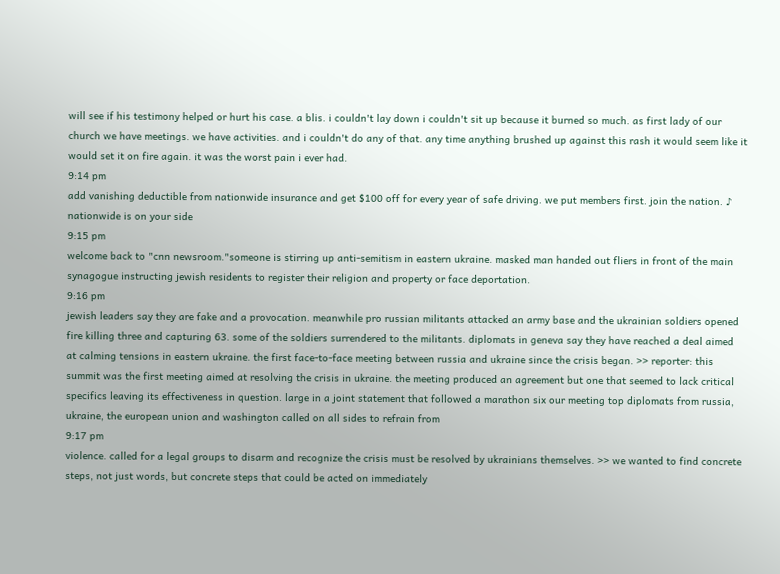will see if his testimony helped or hurt his case. a blis. i couldn't lay down i couldn't sit up because it burned so much. as first lady of our church we have meetings. we have activities. and i couldn't do any of that. any time anything brushed up against this rash it would seem like it would set it on fire again. it was the worst pain i ever had.
9:14 pm
add vanishing deductible from nationwide insurance and get $100 off for every year of safe driving. we put members first. join the nation. ♪ nationwide is on your side
9:15 pm
welcome back to "cnn newsroom."someone is stirring up anti-semitism in eastern ukraine. masked man handed out fliers in front of the main synagogue instructing jewish residents to register their religion and property or face deportation.
9:16 pm
jewish leaders say they are fake and a provocation. meanwhile pro russian militants attacked an army base and the ukrainian soldiers opened fire killing three and capturing 63. some of the soldiers surrendered to the militants. diplomats in geneva say they have reached a deal aimed at calming tensions in eastern ukraine. the first face-to-face meeting between russia and ukraine since the crisis began. >> reporter: this summit was the first meeting aimed at resolving the crisis in ukraine. the meeting produced an agreement but one that seemed to lack critical specifics leaving its effectiveness in question. large in a joint statement that followed a marathon six our meeting top diplomats from russia, ukraine, the european union and washington called on all sides to refrain from
9:17 pm
violence. called for a legal groups to disarm and recognize the crisis must be resolved by ukrainians themselves. >> we wanted to find concrete steps, not just words, but concrete steps that could be acted on immediately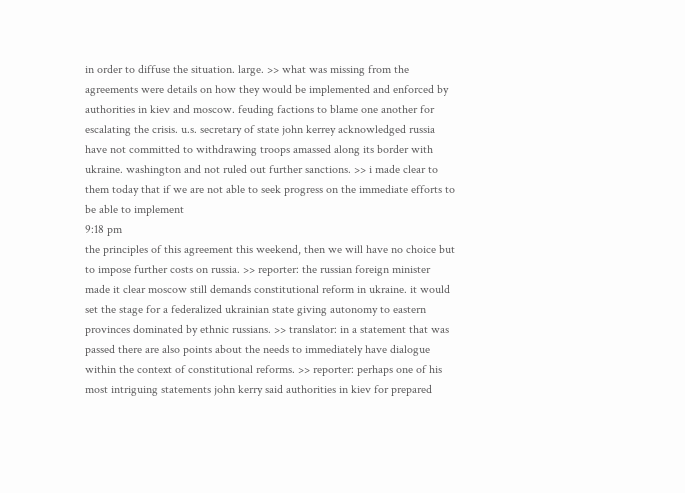in order to diffuse the situation. large. >> what was missing from the agreements were details on how they would be implemented and enforced by authorities in kiev and moscow. feuding factions to blame one another for escalating the crisis. u.s. secretary of state john kerrey acknowledged russia have not committed to withdrawing troops amassed along its border with ukraine. washington and not ruled out further sanctions. >> i made clear to them today that if we are not able to seek progress on the immediate efforts to be able to implement
9:18 pm
the principles of this agreement this weekend, then we will have no choice but to impose further costs on russia. >> reporter: the russian foreign minister made it clear moscow still demands constitutional reform in ukraine. it would set the stage for a federalized ukrainian state giving autonomy to eastern provinces dominated by ethnic russians. >> translator: in a statement that was passed there are also points about the needs to immediately have dialogue within the context of constitutional reforms. >> reporter: perhaps one of his most intriguing statements john kerry said authorities in kiev for prepared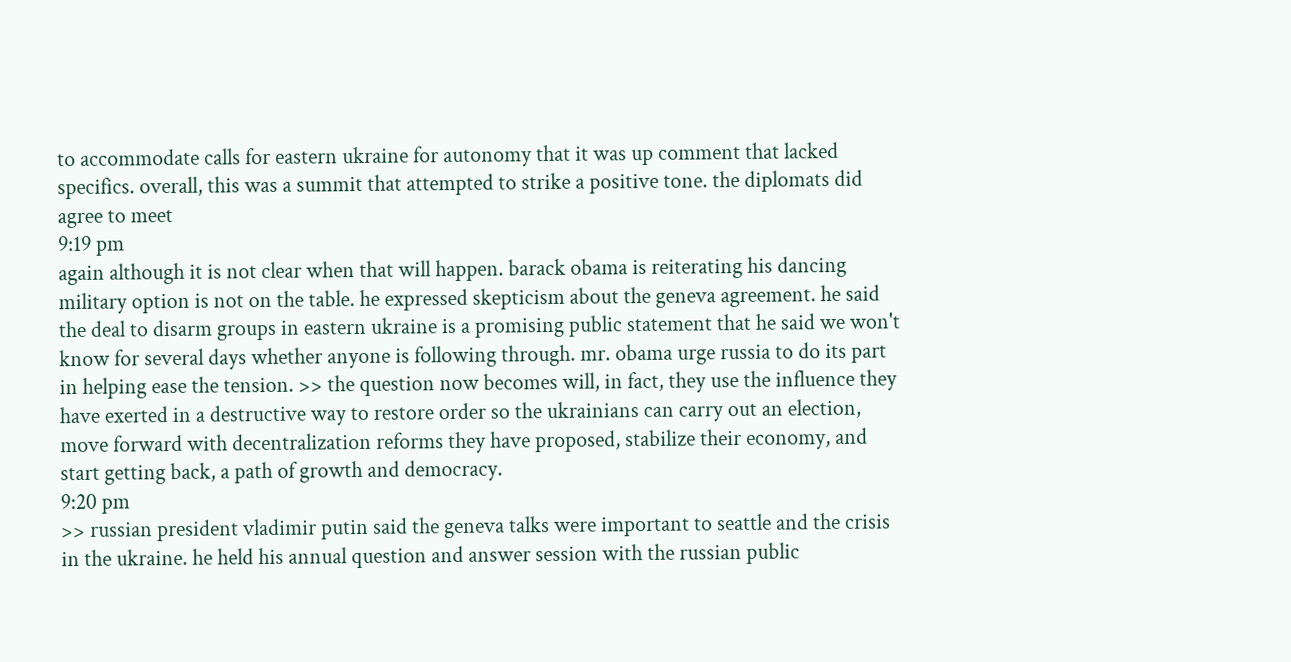to accommodate calls for eastern ukraine for autonomy that it was up comment that lacked specifics. overall, this was a summit that attempted to strike a positive tone. the diplomats did agree to meet
9:19 pm
again although it is not clear when that will happen. barack obama is reiterating his dancing military option is not on the table. he expressed skepticism about the geneva agreement. he said the deal to disarm groups in eastern ukraine is a promising public statement that he said we won't know for several days whether anyone is following through. mr. obama urge russia to do its part in helping ease the tension. >> the question now becomes will, in fact, they use the influence they have exerted in a destructive way to restore order so the ukrainians can carry out an election, move forward with decentralization reforms they have proposed, stabilize their economy, and start getting back, a path of growth and democracy.
9:20 pm
>> russian president vladimir putin said the geneva talks were important to seattle and the crisis in the ukraine. he held his annual question and answer session with the russian public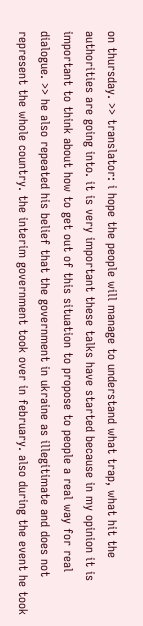on thursday. >> translator: i hope the people will manage to understand what trap, what hit the authorities are going into. it is very important these talks have started because in my opinion it is important to think about how to get out of this situation to propose to people a real way for real dialogue. >> he also repeated his belief that the government in ukraine as illegitimate and does not represent the whole country. the interim government took over in february. also during the event he took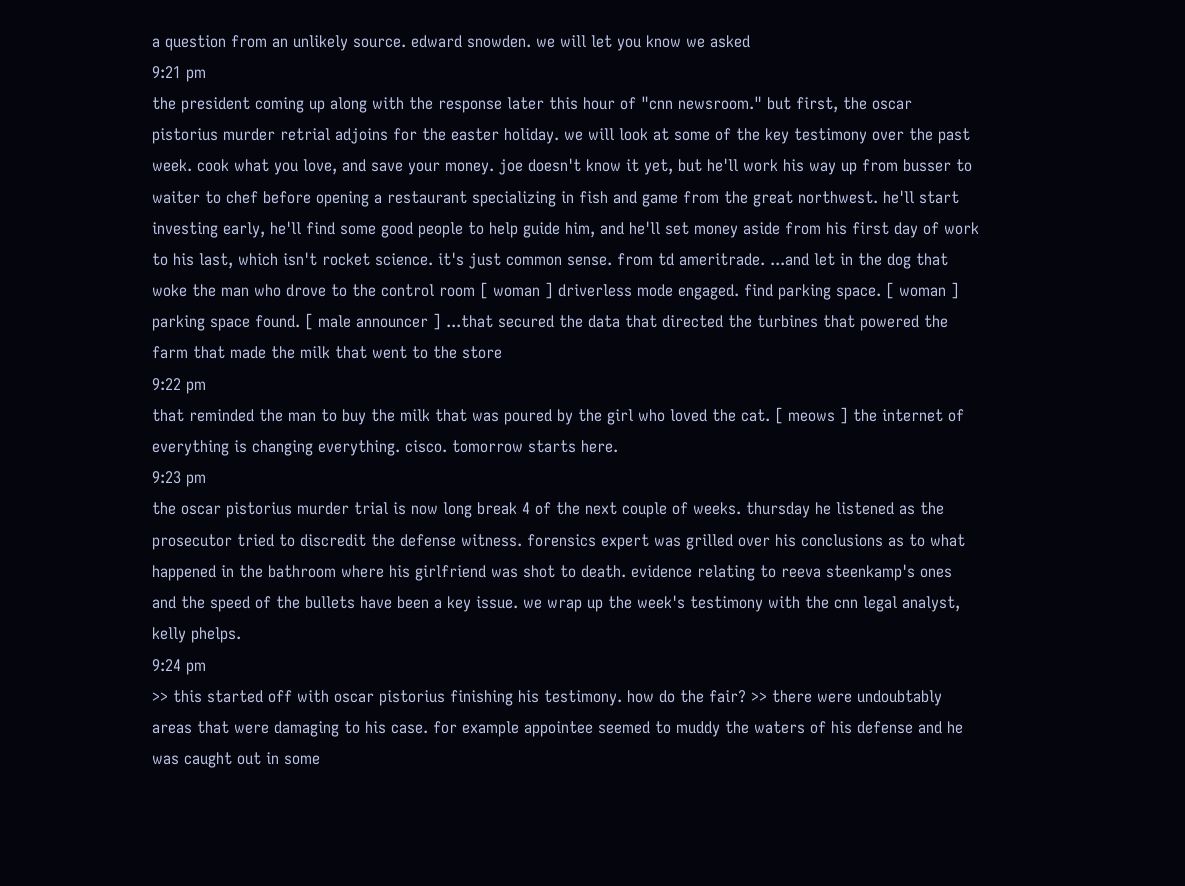a question from an unlikely source. edward snowden. we will let you know we asked
9:21 pm
the president coming up along with the response later this hour of "cnn newsroom." but first, the oscar pistorius murder retrial adjoins for the easter holiday. we will look at some of the key testimony over the past week. cook what you love, and save your money. joe doesn't know it yet, but he'll work his way up from busser to waiter to chef before opening a restaurant specializing in fish and game from the great northwest. he'll start investing early, he'll find some good people to help guide him, and he'll set money aside from his first day of work to his last, which isn't rocket science. it's just common sense. from td ameritrade. ...and let in the dog that woke the man who drove to the control room [ woman ] driverless mode engaged. find parking space. [ woman ] parking space found. [ male announcer ] ...that secured the data that directed the turbines that powered the farm that made the milk that went to the store
9:22 pm
that reminded the man to buy the milk that was poured by the girl who loved the cat. [ meows ] the internet of everything is changing everything. cisco. tomorrow starts here.
9:23 pm
the oscar pistorius murder trial is now long break 4 of the next couple of weeks. thursday he listened as the prosecutor tried to discredit the defense witness. forensics expert was grilled over his conclusions as to what happened in the bathroom where his girlfriend was shot to death. evidence relating to reeva steenkamp's ones and the speed of the bullets have been a key issue. we wrap up the week's testimony with the cnn legal analyst, kelly phelps.
9:24 pm
>> this started off with oscar pistorius finishing his testimony. how do the fair? >> there were undoubtably areas that were damaging to his case. for example appointee seemed to muddy the waters of his defense and he was caught out in some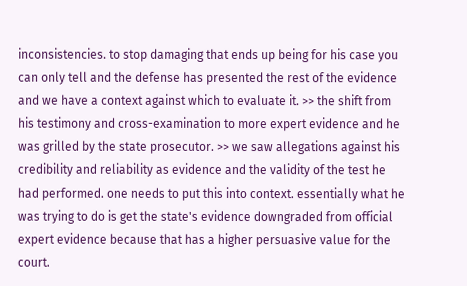inconsistencies. to stop damaging that ends up being for his case you can only tell and the defense has presented the rest of the evidence and we have a context against which to evaluate it. >> the shift from his testimony and cross-examination to more expert evidence and he was grilled by the state prosecutor. >> we saw allegations against his credibility and reliability as evidence and the validity of the test he had performed. one needs to put this into context. essentially what he was trying to do is get the state's evidence downgraded from official expert evidence because that has a higher persuasive value for the court.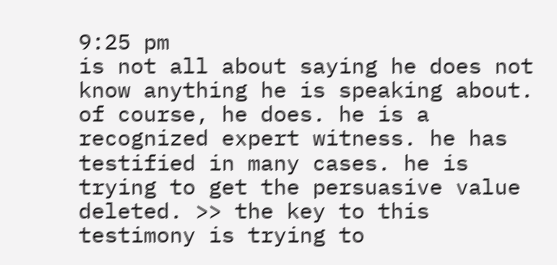9:25 pm
is not all about saying he does not know anything he is speaking about. of course, he does. he is a recognized expert witness. he has testified in many cases. he is trying to get the persuasive value deleted. >> the key to this testimony is trying to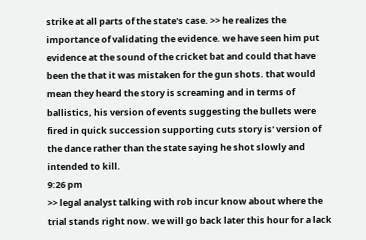strike at all parts of the state's case. >> he realizes the importance of validating the evidence. we have seen him put evidence at the sound of the cricket bat and could that have been the that it was mistaken for the gun shots. that would mean they heard the story is screaming and in terms of ballistics, his version of events suggesting the bullets were fired in quick succession supporting cuts story is' version of the dance rather than the state saying he shot slowly and intended to kill.
9:26 pm
>> legal analyst talking with rob incur know about where the trial stands right now. we will go back later this hour for a lack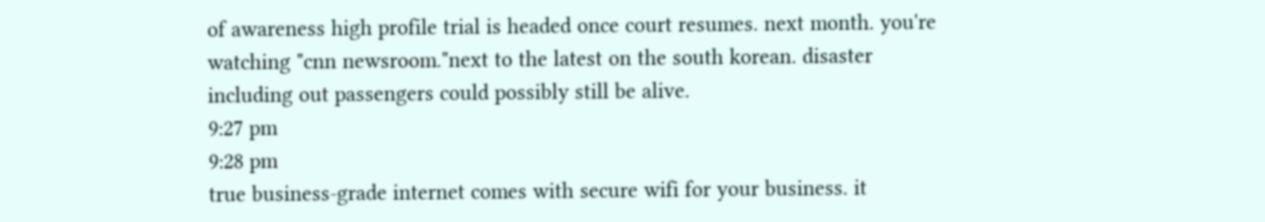of awareness high profile trial is headed once court resumes. next month. you're watching "cnn newsroom."next to the latest on the south korean. disaster including out passengers could possibly still be alive.
9:27 pm
9:28 pm
true business-grade internet comes with secure wifi for your business. it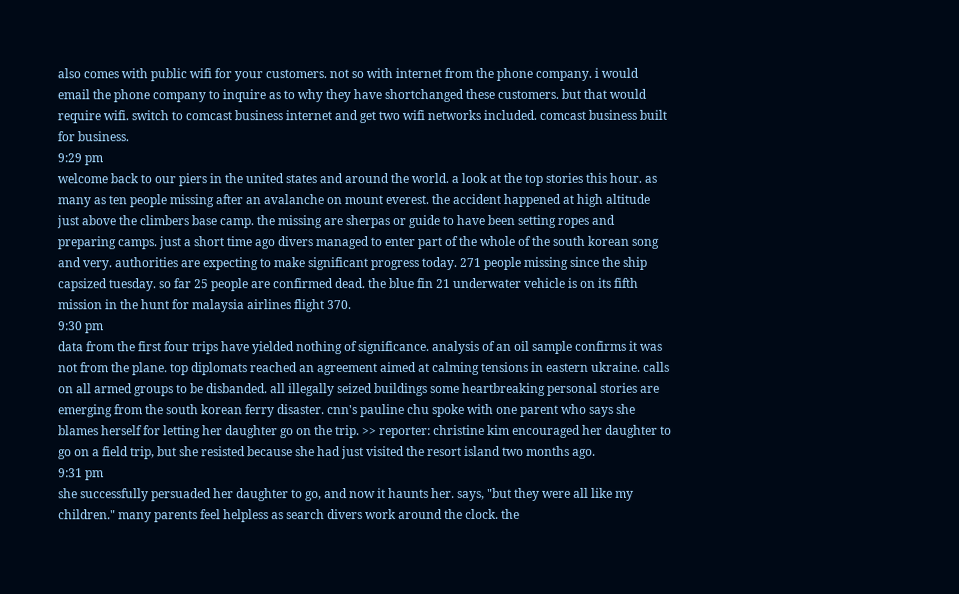also comes with public wifi for your customers. not so with internet from the phone company. i would email the phone company to inquire as to why they have shortchanged these customers. but that would require wifi. switch to comcast business internet and get two wifi networks included. comcast business built for business.
9:29 pm
welcome back to our piers in the united states and around the world. a look at the top stories this hour. as many as ten people missing after an avalanche on mount everest. the accident happened at high altitude just above the climbers base camp. the missing are sherpas or guide to have been setting ropes and preparing camps. just a short time ago divers managed to enter part of the whole of the south korean song and very. authorities are expecting to make significant progress today. 271 people missing since the ship capsized tuesday. so far 25 people are confirmed dead. the blue fin 21 underwater vehicle is on its fifth mission in the hunt for malaysia airlines flight 370.
9:30 pm
data from the first four trips have yielded nothing of significance. analysis of an oil sample confirms it was not from the plane. top diplomats reached an agreement aimed at calming tensions in eastern ukraine. calls on all armed groups to be disbanded. all illegally seized buildings some heartbreaking personal stories are emerging from the south korean ferry disaster. cnn's pauline chu spoke with one parent who says she blames herself for letting her daughter go on the trip. >> reporter: christine kim encouraged her daughter to go on a field trip, but she resisted because she had just visited the resort island two months ago.
9:31 pm
she successfully persuaded her daughter to go, and now it haunts her. says, "but they were all like my children." many parents feel helpless as search divers work around the clock. the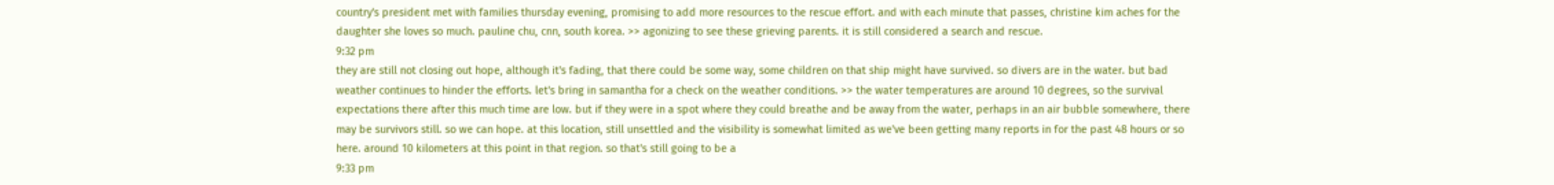country's president met with families thursday evening, promising to add more resources to the rescue effort. and with each minute that passes, christine kim aches for the daughter she loves so much. pauline chu, cnn, south korea. >> agonizing to see these grieving parents. it is still considered a search and rescue.
9:32 pm
they are still not closing out hope, although it's fading, that there could be some way, some children on that ship might have survived. so divers are in the water. but bad weather continues to hinder the efforts. let's bring in samantha for a check on the weather conditions. >> the water temperatures are around 10 degrees, so the survival expectations there after this much time are low. but if they were in a spot where they could breathe and be away from the water, perhaps in an air bubble somewhere, there may be survivors still. so we can hope. at this location, still unsettled and the visibility is somewhat limited as we've been getting many reports in for the past 48 hours or so here. around 10 kilometers at this point in that region. so that's still going to be a
9:33 pm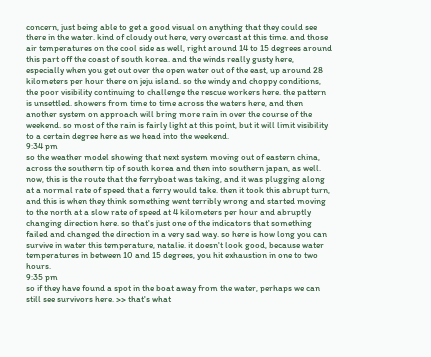concern, just being able to get a good visual on anything that they could see there in the water. kind of cloudy out here, very overcast at this time. and those air temperatures on the cool side as well, right around 14 to 15 degrees around this part off the coast of south korea. and the winds really gusty here, especially when you get out over the open water out of the east, up around 28 kilometers per hour there on jeju island. so the windy and choppy conditions, the poor visibility continuing to challenge the rescue workers here. the pattern is unsettled. showers from time to time across the waters here, and then another system on approach will bring more rain in over the course of the weekend. so most of the rain is fairly light at this point, but it will limit visibility to a certain degree here as we head into the weekend.
9:34 pm
so the weather model showing that next system moving out of eastern china, across the southern tip of south korea and then into southern japan, as well. now, this is the route that the ferryboat was taking, and it was plugging along at a normal rate of speed that a ferry would take. then it took this abrupt turn, and this is when they think something went terribly wrong and started moving to the north at a slow rate of speed at 4 kilometers per hour and abruptly changing direction here. so that's just one of the indicators that something failed and changed the direction in a very sad way. so here is how long you can survive in water this temperature, natalie. it doesn't look good, because water temperatures in between 10 and 15 degrees, you hit exhaustion in one to two hours.
9:35 pm
so if they have found a spot in the boat away from the water, perhaps we can still see survivors here. >> that's what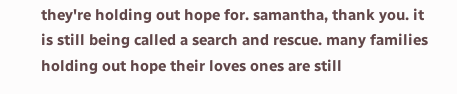they're holding out hope for. samantha, thank you. it is still being called a search and rescue. many families holding out hope their loves ones are still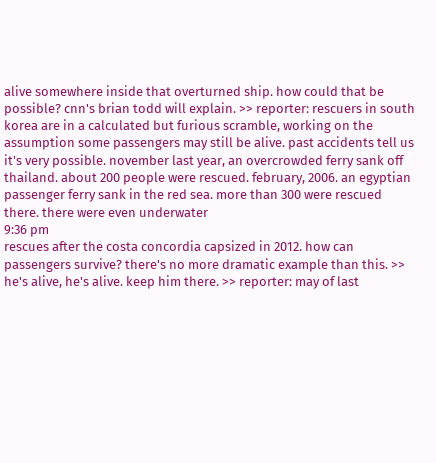alive somewhere inside that overturned ship. how could that be possible? cnn's brian todd will explain. >> reporter: rescuers in south korea are in a calculated but furious scramble, working on the assumption some passengers may still be alive. past accidents tell us it's very possible. november last year, an overcrowded ferry sank off thailand. about 200 people were rescued. february, 2006. an egyptian passenger ferry sank in the red sea. more than 300 were rescued there. there were even underwater
9:36 pm
rescues after the costa concordia capsized in 2012. how can passengers survive? there's no more dramatic example than this. >> he's alive, he's alive. keep him there. >> reporter: may of last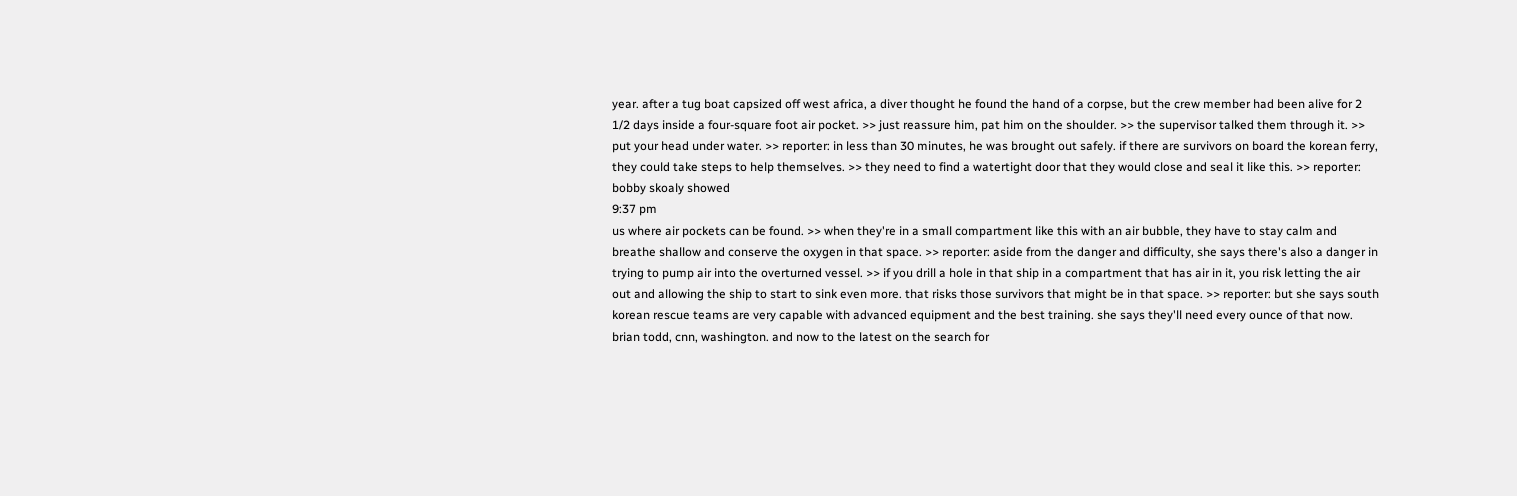year. after a tug boat capsized off west africa, a diver thought he found the hand of a corpse, but the crew member had been alive for 2 1/2 days inside a four-square foot air pocket. >> just reassure him, pat him on the shoulder. >> the supervisor talked them through it. >> put your head under water. >> reporter: in less than 30 minutes, he was brought out safely. if there are survivors on board the korean ferry, they could take steps to help themselves. >> they need to find a watertight door that they would close and seal it like this. >> reporter: bobby skoaly showed
9:37 pm
us where air pockets can be found. >> when they're in a small compartment like this with an air bubble, they have to stay calm and breathe shallow and conserve the oxygen in that space. >> reporter: aside from the danger and difficulty, she says there's also a danger in trying to pump air into the overturned vessel. >> if you drill a hole in that ship in a compartment that has air in it, you risk letting the air out and allowing the ship to start to sink even more. that risks those survivors that might be in that space. >> reporter: but she says south korean rescue teams are very capable with advanced equipment and the best training. she says they'll need every ounce of that now. brian todd, cnn, washington. and now to the latest on the search for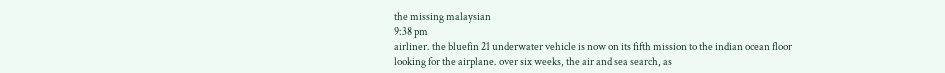the missing malaysian
9:38 pm
airliner. the bluefin 21 underwater vehicle is now on its fifth mission to the indian ocean floor looking for the airplane. over six weeks, the air and sea search, as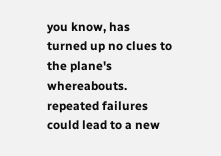you know, has turned up no clues to the plane's whereabouts. repeated failures could lead to a new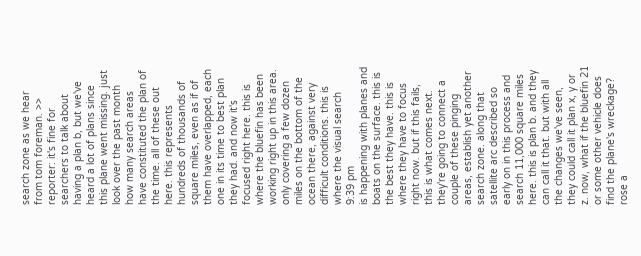search zone as we hear from tom foreman. >> reporter: it's fine for searchers to talk about having a plan b, but we've heard a lot of plans since this plane went missing. just look over the past month how many search areas have constituted the plan of the time. all of these out here. this represents hundreds of thousands of square miles, even as if of them have overlapped, each one in its time to best plan they had. and now it's focused right here. this is where the bluefin has been working right up in this area. only covering a few dozen miles on the bottom of the ocean there, against very difficult conditions. this is where the visual search
9:39 pm
is happening with planes and boats on the surface. this is the best they have. this is where they have to focus right now. but if this fails, this is what comes next. they're going to connect a couple of these pinging areas, establish yet another search zone. along that satellite arc described so early on in this process and search 11,000 square miles here. this is plan b. and they can call it that. but with all the changes we've seen, they could call it plan x, y or z. now, what if the bluefin 21 or some other vehicle does find the plane's wreckage? rose a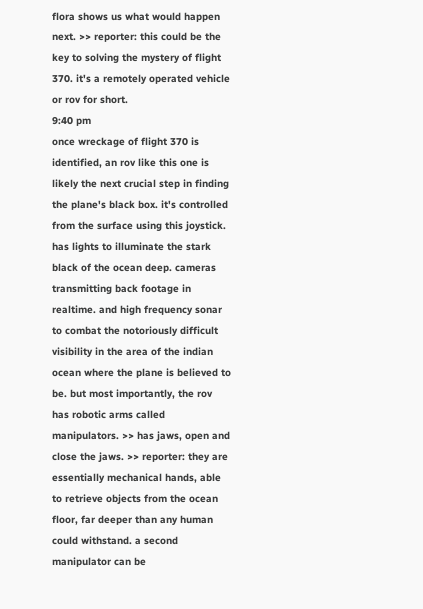flora shows us what would happen next. >> reporter: this could be the key to solving the mystery of flight 370. it's a remotely operated vehicle or rov for short.
9:40 pm
once wreckage of flight 370 is identified, an rov like this one is likely the next crucial step in finding the plane's black box. it's controlled from the surface using this joystick. has lights to illuminate the stark black of the ocean deep. cameras transmitting back footage in realtime. and high frequency sonar to combat the notoriously difficult visibility in the area of the indian ocean where the plane is believed to be. but most importantly, the rov has robotic arms called manipulators. >> has jaws, open and close the jaws. >> reporter: they are essentially mechanical hands, able to retrieve objects from the ocean floor, far deeper than any human could withstand. a second manipulator can be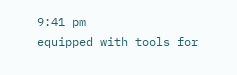9:41 pm
equipped with tools for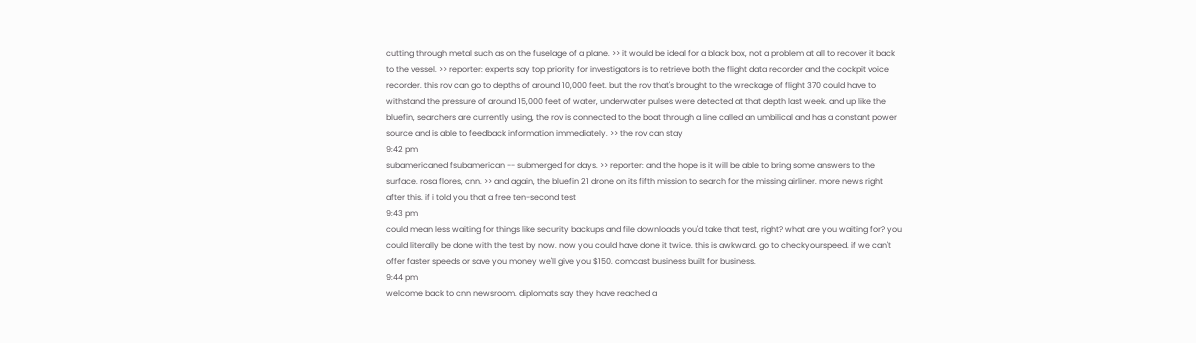cutting through metal such as on the fuselage of a plane. >> it would be ideal for a black box, not a problem at all to recover it back to the vessel. >> reporter: experts say top priority for investigators is to retrieve both the flight data recorder and the cockpit voice recorder. this rov can go to depths of around 10,000 feet. but the rov that's brought to the wreckage of flight 370 could have to withstand the pressure of around 15,000 feet of water, underwater pulses were detected at that depth last week. and up like the bluefin, searchers are currently using, the rov is connected to the boat through a line called an umbilical and has a constant power source and is able to feedback information immediately. >> the rov can stay
9:42 pm
subamericaned fsubamerican -- submerged for days. >> reporter: and the hope is it will be able to bring some answers to the surface. rosa flores, cnn. >> and again, the bluefin 21 drone on its fifth mission to search for the missing airliner. more news right after this. if i told you that a free ten-second test
9:43 pm
could mean less waiting for things like security backups and file downloads you'd take that test, right? what are you waiting for? you could literally be done with the test by now. now you could have done it twice. this is awkward. go to checkyourspeed. if we can't offer faster speeds or save you money we'll give you $150. comcast business built for business.
9:44 pm
welcome back to cnn newsroom. diplomats say they have reached a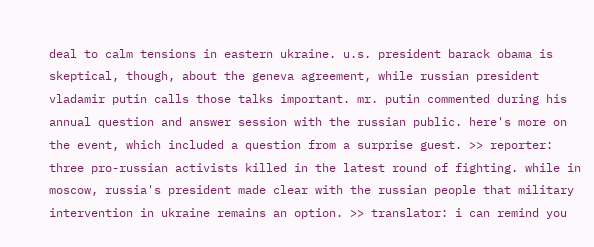deal to calm tensions in eastern ukraine. u.s. president barack obama is skeptical, though, about the geneva agreement, while russian president vladamir putin calls those talks important. mr. putin commented during his annual question and answer session with the russian public. here's more on the event, which included a question from a surprise guest. >> reporter: three pro-russian activists killed in the latest round of fighting. while in moscow, russia's president made clear with the russian people that military intervention in ukraine remains an option. >> translator: i can remind you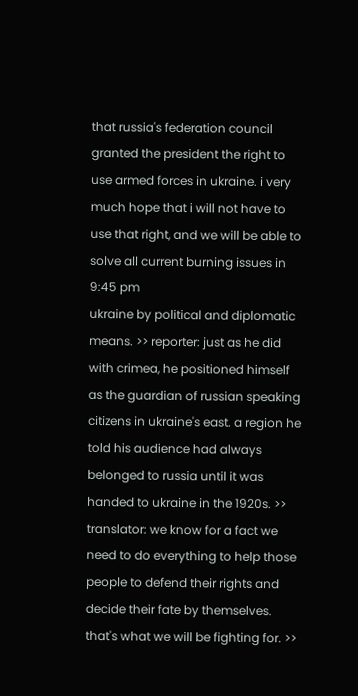that russia's federation council granted the president the right to use armed forces in ukraine. i very much hope that i will not have to use that right, and we will be able to solve all current burning issues in
9:45 pm
ukraine by political and diplomatic means. >> reporter: just as he did with crimea, he positioned himself as the guardian of russian speaking citizens in ukraine's east. a region he told his audience had always belonged to russia until it was handed to ukraine in the 1920s. >> translator: we know for a fact we need to do everything to help those people to defend their rights and decide their fate by themselves. that's what we will be fighting for. >>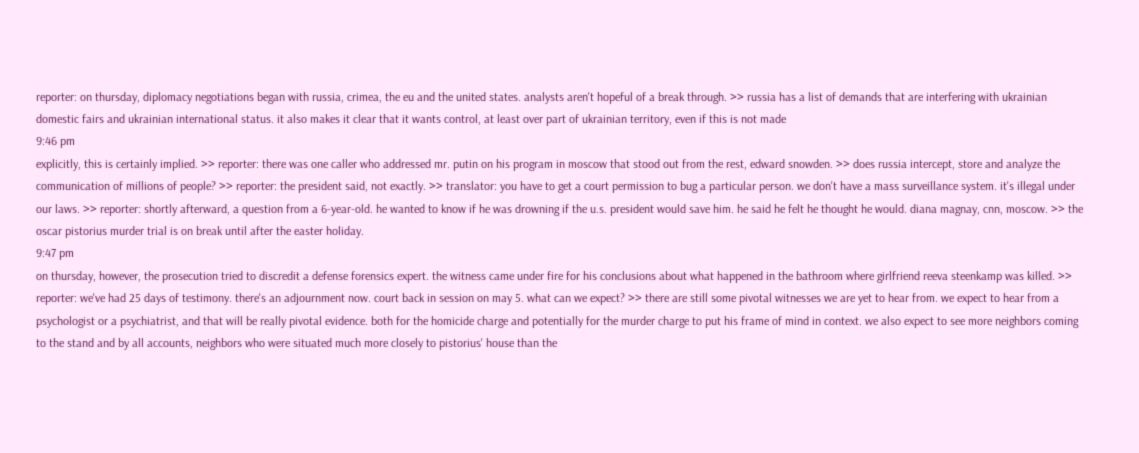reporter: on thursday, diplomacy negotiations began with russia, crimea, the eu and the united states. analysts aren't hopeful of a break through. >> russia has a list of demands that are interfering with ukrainian domestic fairs and ukrainian international status. it also makes it clear that it wants control, at least over part of ukrainian territory, even if this is not made
9:46 pm
explicitly, this is certainly implied. >> reporter: there was one caller who addressed mr. putin on his program in moscow that stood out from the rest, edward snowden. >> does russia intercept, store and analyze the communication of millions of people? >> reporter: the president said, not exactly. >> translator: you have to get a court permission to bug a particular person. we don't have a mass surveillance system. it's illegal under our laws. >> reporter: shortly afterward, a question from a 6-year-old. he wanted to know if he was drowning if the u.s. president would save him. he said he felt he thought he would. diana magnay, cnn, moscow. >> the oscar pistorius murder trial is on break until after the easter holiday.
9:47 pm
on thursday, however, the prosecution tried to discredit a defense forensics expert. the witness came under fire for his conclusions about what happened in the bathroom where girlfriend reeva steenkamp was killed. >> reporter: we've had 25 days of testimony. there's an adjournment now. court back in session on may 5. what can we expect? >> there are still some pivotal witnesses we are yet to hear from. we expect to hear from a psychologist or a psychiatrist, and that will be really pivotal evidence. both for the homicide charge and potentially for the murder charge to put his frame of mind in context. we also expect to see more neighbors coming to the stand and by all accounts, neighbors who were situated much more closely to pistorius' house than the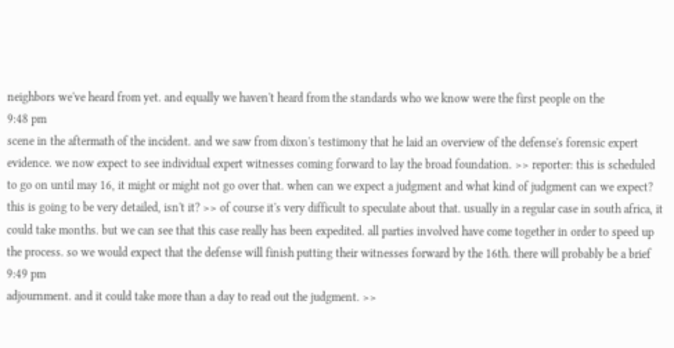neighbors we've heard from yet. and equally we haven't heard from the standards who we know were the first people on the
9:48 pm
scene in the aftermath of the incident. and we saw from dixon's testimony that he laid an overview of the defense's forensic expert evidence. we now expect to see individual expert witnesses coming forward to lay the broad foundation. >> reporter: this is scheduled to go on until may 16, it might or might not go over that. when can we expect a judgment and what kind of judgment can we expect? this is going to be very detailed, isn't it? >> of course it's very difficult to speculate about that. usually in a regular case in south africa, it could take months. but we can see that this case really has been expedited. all parties involved have come together in order to speed up the process. so we would expect that the defense will finish putting their witnesses forward by the 16th. there will probably be a brief
9:49 pm
adjournment. and it could take more than a day to read out the judgment. >>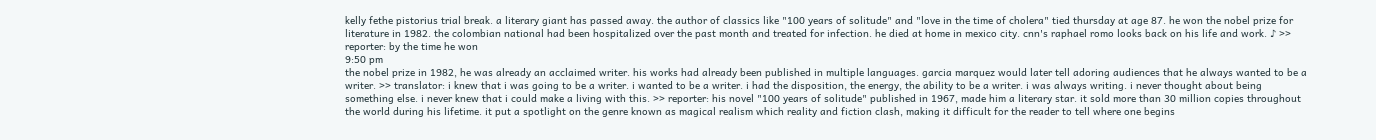kelly fethe pistorius trial break. a literary giant has passed away. the author of classics like "100 years of solitude" and "love in the time of cholera" tied thursday at age 87. he won the nobel prize for literature in 1982. the colombian national had been hospitalized over the past month and treated for infection. he died at home in mexico city. cnn's raphael romo looks back on his life and work. ♪ >> reporter: by the time he won
9:50 pm
the nobel prize in 1982, he was already an acclaimed writer. his works had already been published in multiple languages. garcia marquez would later tell adoring audiences that he always wanted to be a writer. >> translator: i knew that i was going to be a writer. i wanted to be a writer. i had the disposition, the energy, the ability to be a writer. i was always writing. i never thought about being something else. i never knew that i could make a living with this. >> reporter: his novel "100 years of solitude" published in 1967, made him a literary star. it sold more than 30 million copies throughout the world during his lifetime. it put a spotlight on the genre known as magical realism which reality and fiction clash, making it difficult for the reader to tell where one begins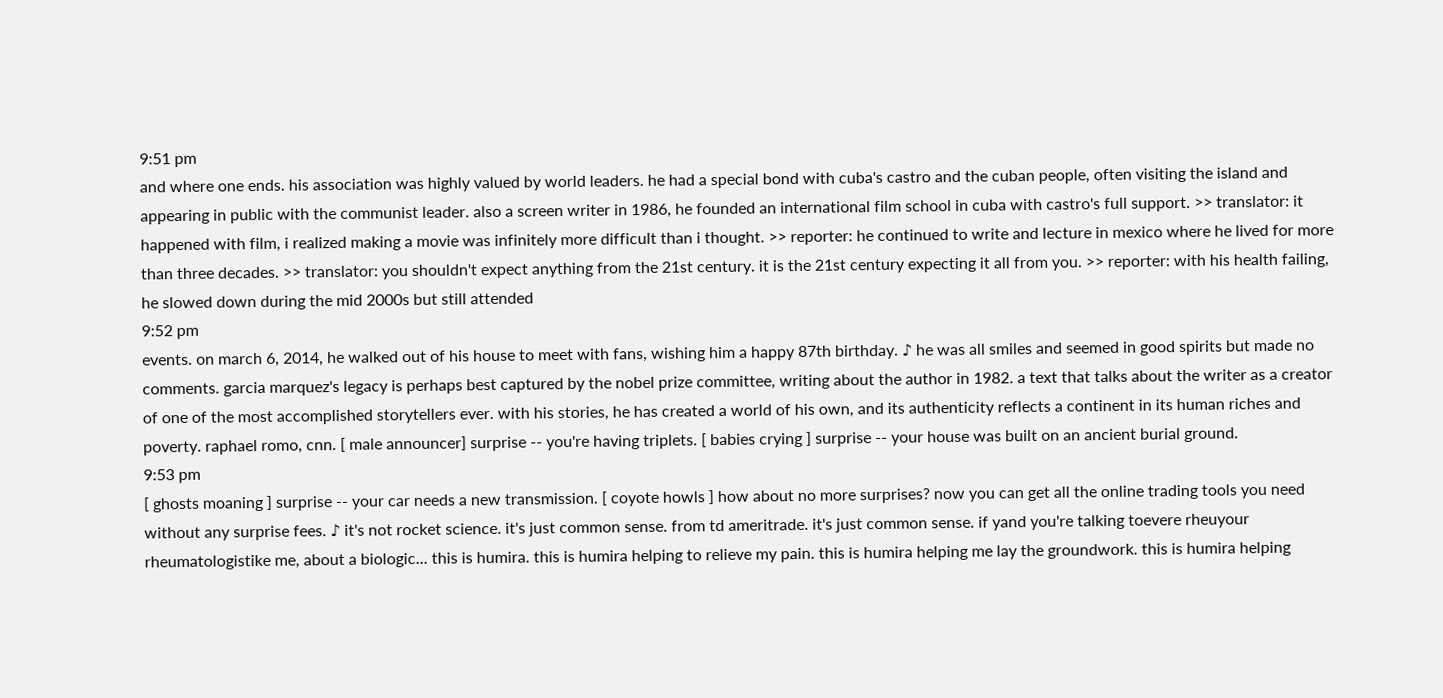9:51 pm
and where one ends. his association was highly valued by world leaders. he had a special bond with cuba's castro and the cuban people, often visiting the island and appearing in public with the communist leader. also a screen writer in 1986, he founded an international film school in cuba with castro's full support. >> translator: it happened with film, i realized making a movie was infinitely more difficult than i thought. >> reporter: he continued to write and lecture in mexico where he lived for more than three decades. >> translator: you shouldn't expect anything from the 21st century. it is the 21st century expecting it all from you. >> reporter: with his health failing, he slowed down during the mid 2000s but still attended
9:52 pm
events. on march 6, 2014, he walked out of his house to meet with fans, wishing him a happy 87th birthday. ♪ he was all smiles and seemed in good spirits but made no comments. garcia marquez's legacy is perhaps best captured by the nobel prize committee, writing about the author in 1982. a text that talks about the writer as a creator of one of the most accomplished storytellers ever. with his stories, he has created a world of his own, and its authenticity reflects a continent in its human riches and poverty. raphael romo, cnn. [ male announcer] surprise -- you're having triplets. [ babies crying ] surprise -- your house was built on an ancient burial ground.
9:53 pm
[ ghosts moaning ] surprise -- your car needs a new transmission. [ coyote howls ] how about no more surprises? now you can get all the online trading tools you need without any surprise fees. ♪ it's not rocket science. it's just common sense. from td ameritrade. it's just common sense. if yand you're talking toevere rheuyour rheumatologistike me, about a biologic... this is humira. this is humira helping to relieve my pain. this is humira helping me lay the groundwork. this is humira helping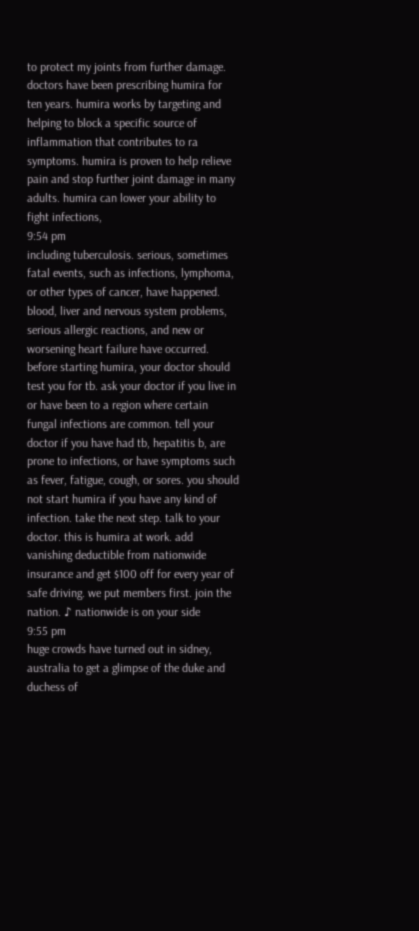to protect my joints from further damage. doctors have been prescribing humira for ten years. humira works by targeting and helping to block a specific source of inflammation that contributes to ra symptoms. humira is proven to help relieve pain and stop further joint damage in many adults. humira can lower your ability to fight infections,
9:54 pm
including tuberculosis. serious, sometimes fatal events, such as infections, lymphoma, or other types of cancer, have happened. blood, liver and nervous system problems, serious allergic reactions, and new or worsening heart failure have occurred. before starting humira, your doctor should test you for tb. ask your doctor if you live in or have been to a region where certain fungal infections are common. tell your doctor if you have had tb, hepatitis b, are prone to infections, or have symptoms such as fever, fatigue, cough, or sores. you should not start humira if you have any kind of infection. take the next step. talk to your doctor. this is humira at work. add vanishing deductible from nationwide insurance and get $100 off for every year of safe driving. we put members first. join the nation. ♪ nationwide is on your side
9:55 pm
huge crowds have turned out in sidney, australia to get a glimpse of the duke and duchess of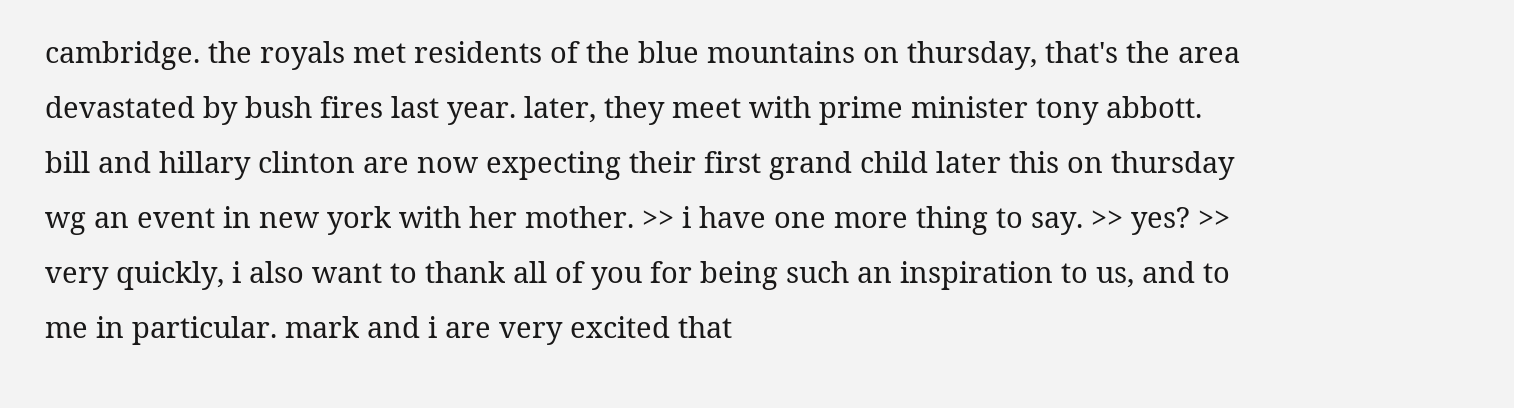cambridge. the royals met residents of the blue mountains on thursday, that's the area devastated by bush fires last year. later, they meet with prime minister tony abbott. bill and hillary clinton are now expecting their first grand child later this on thursday wg an event in new york with her mother. >> i have one more thing to say. >> yes? >> very quickly, i also want to thank all of you for being such an inspiration to us, and to me in particular. mark and i are very excited that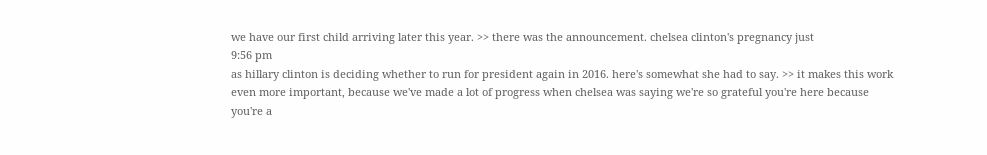we have our first child arriving later this year. >> there was the announcement. chelsea clinton's pregnancy just
9:56 pm
as hillary clinton is deciding whether to run for president again in 2016. here's somewhat she had to say. >> it makes this work even more important, because we've made a lot of progress when chelsea was saying we're so grateful you're here because you're a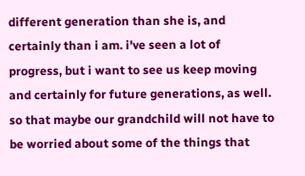different generation than she is, and certainly than i am. i've seen a lot of progress, but i want to see us keep moving and certainly for future generations, as well. so that maybe our grandchild will not have to be worried about some of the things that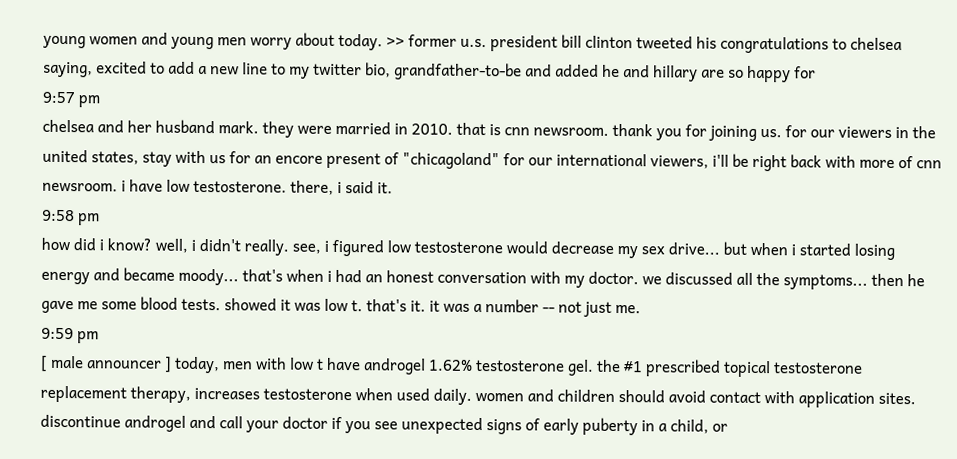young women and young men worry about today. >> former u.s. president bill clinton tweeted his congratulations to chelsea saying, excited to add a new line to my twitter bio, grandfather-to-be and added he and hillary are so happy for
9:57 pm
chelsea and her husband mark. they were married in 2010. that is cnn newsroom. thank you for joining us. for our viewers in the united states, stay with us for an encore present of "chicagoland" for our international viewers, i'll be right back with more of cnn newsroom. i have low testosterone. there, i said it.
9:58 pm
how did i know? well, i didn't really. see, i figured low testosterone would decrease my sex drive... but when i started losing energy and became moody... that's when i had an honest conversation with my doctor. we discussed all the symptoms... then he gave me some blood tests. showed it was low t. that's it. it was a number -- not just me.
9:59 pm
[ male announcer ] today, men with low t have androgel 1.62% testosterone gel. the #1 prescribed topical testosterone replacement therapy, increases testosterone when used daily. women and children should avoid contact with application sites. discontinue androgel and call your doctor if you see unexpected signs of early puberty in a child, or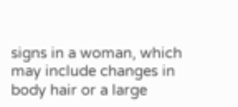signs in a woman, which may include changes in body hair or a large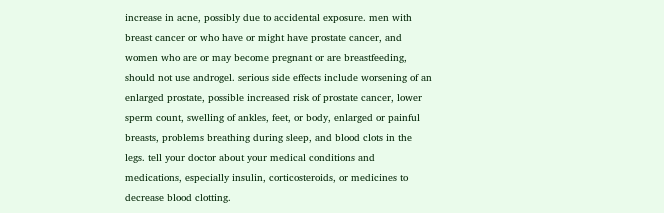increase in acne, possibly due to accidental exposure. men with breast cancer or who have or might have prostate cancer, and women who are or may become pregnant or are breastfeeding, should not use androgel. serious side effects include worsening of an enlarged prostate, possible increased risk of prostate cancer, lower sperm count, swelling of ankles, feet, or body, enlarged or painful breasts, problems breathing during sleep, and blood clots in the legs. tell your doctor about your medical conditions and medications, especially insulin, corticosteroids, or medicines to decrease blood clotting.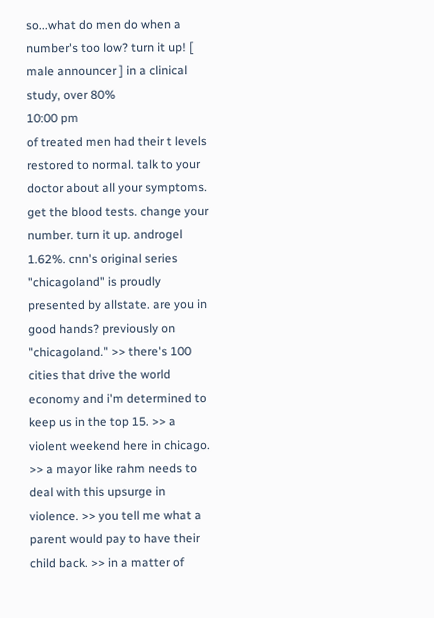so...what do men do when a number's too low? turn it up! [ male announcer ] in a clinical study, over 80%
10:00 pm
of treated men had their t levels restored to normal. talk to your doctor about all your symptoms. get the blood tests. change your number. turn it up. androgel 1.62%. cnn's original series "chicagoland" is proudly presented by allstate. are you in good hands? previously on "chicagoland." >> there's 100 cities that drive the world economy and i'm determined to keep us in the top 15. >> a violent weekend here in chicago. >> a mayor like rahm needs to deal with this upsurge in violence. >> you tell me what a parent would pay to have their child back. >> in a matter of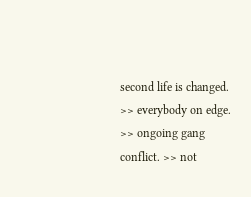second life is changed. >> everybody on edge. >> ongoing gang conflict. >> not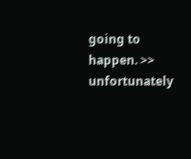going to happen. >> unfortunately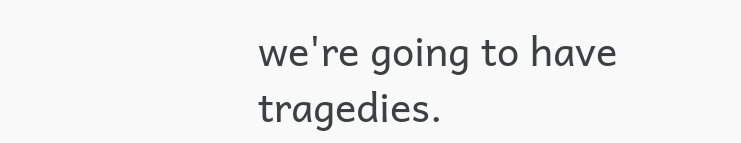we're going to have tragedies.